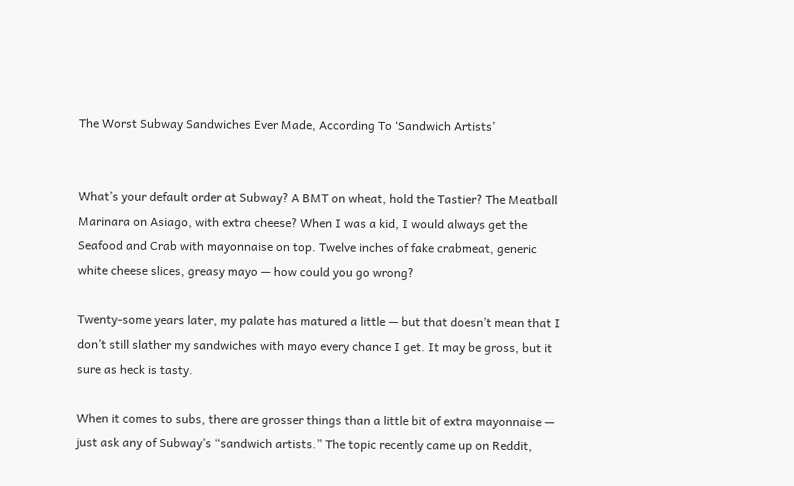The Worst Subway Sandwiches Ever Made, According To ‘Sandwich Artists’


What’s your default order at Subway? A BMT on wheat, hold the Tastier? The Meatball Marinara on Asiago, with extra cheese? When I was a kid, I would always get the Seafood and Crab with mayonnaise on top. Twelve inches of fake crabmeat, generic white cheese slices, greasy mayo — how could you go wrong?

Twenty-some years later, my palate has matured a little — but that doesn’t mean that I don’t still slather my sandwiches with mayo every chance I get. It may be gross, but it sure as heck is tasty.

When it comes to subs, there are grosser things than a little bit of extra mayonnaise — just ask any of Subway’s “sandwich artists.” The topic recently came up on Reddit,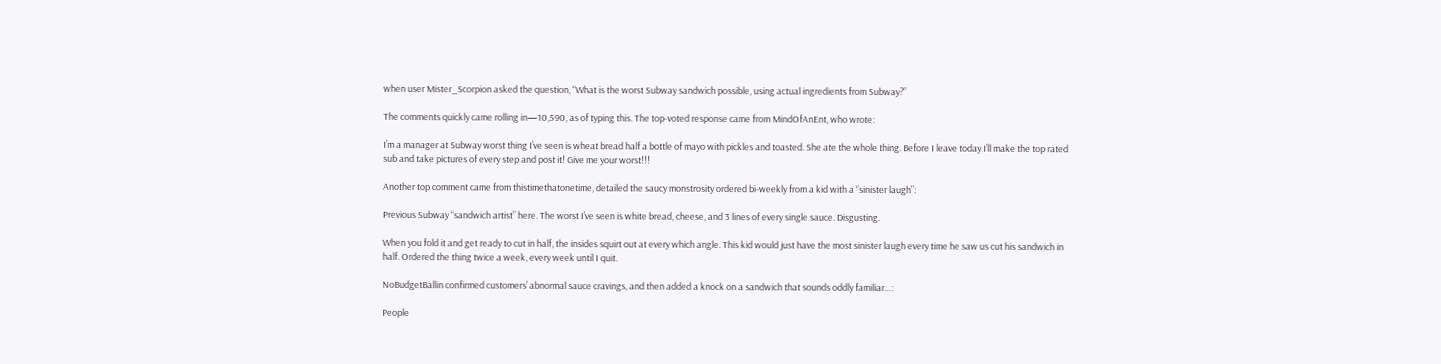when user Mister_Scorpion asked the question, “What is the worst Subway sandwich possible, using actual ingredients from Subway?”

The comments quickly came rolling in—10,590, as of typing this. The top-voted response came from MindOfAnEnt, who wrote:

I’m a manager at Subway worst thing I’ve seen is wheat bread half a bottle of mayo with pickles and toasted. She ate the whole thing. Before I leave today I’ll make the top rated sub and take pictures of every step and post it! Give me your worst!!!

Another top comment came from thistimethatonetime, detailed the saucy monstrosity ordered bi-weekly from a kid with a “sinister laugh”:

Previous Subway “sandwich artist” here. The worst I’ve seen is white bread, cheese, and 3 lines of every single sauce. Disgusting.

When you fold it and get ready to cut in half, the insides squirt out at every which angle. This kid would just have the most sinister laugh every time he saw us cut his sandwich in half. Ordered the thing twice a week, every week until I quit.

NoBudgetBallin confirmed customers’ abnormal sauce cravings, and then added a knock on a sandwich that sounds oddly familiar…:

People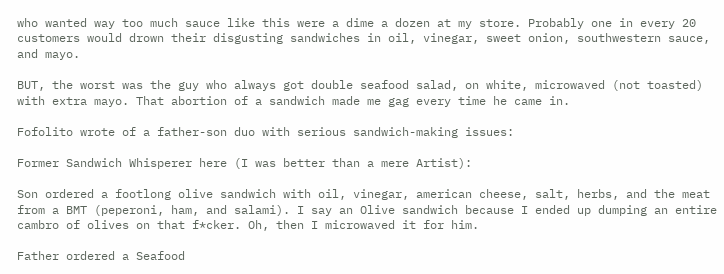who wanted way too much sauce like this were a dime a dozen at my store. Probably one in every 20 customers would drown their disgusting sandwiches in oil, vinegar, sweet onion, southwestern sauce, and mayo.

BUT, the worst was the guy who always got double seafood salad, on white, microwaved (not toasted) with extra mayo. That abortion of a sandwich made me gag every time he came in.

Fofolito wrote of a father-son duo with serious sandwich-making issues:

Former Sandwich Whisperer here (I was better than a mere Artist):

Son ordered a footlong olive sandwich with oil, vinegar, american cheese, salt, herbs, and the meat from a BMT (peperoni, ham, and salami). I say an Olive sandwich because I ended up dumping an entire cambro of olives on that f*cker. Oh, then I microwaved it for him.

Father ordered a Seafood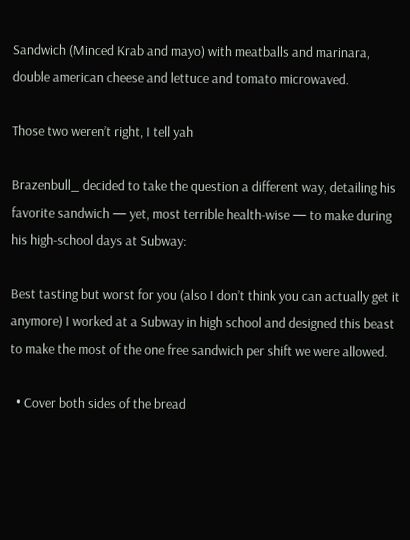Sandwich (Minced Krab and mayo) with meatballs and marinara, double american cheese and lettuce and tomato microwaved.

Those two weren’t right, I tell yah

Brazenbull_ decided to take the question a different way, detailing his favorite sandwich — yet, most terrible health-wise — to make during his high-school days at Subway:

Best tasting but worst for you (also I don’t think you can actually get it anymore) I worked at a Subway in high school and designed this beast to make the most of the one free sandwich per shift we were allowed.

  • Cover both sides of the bread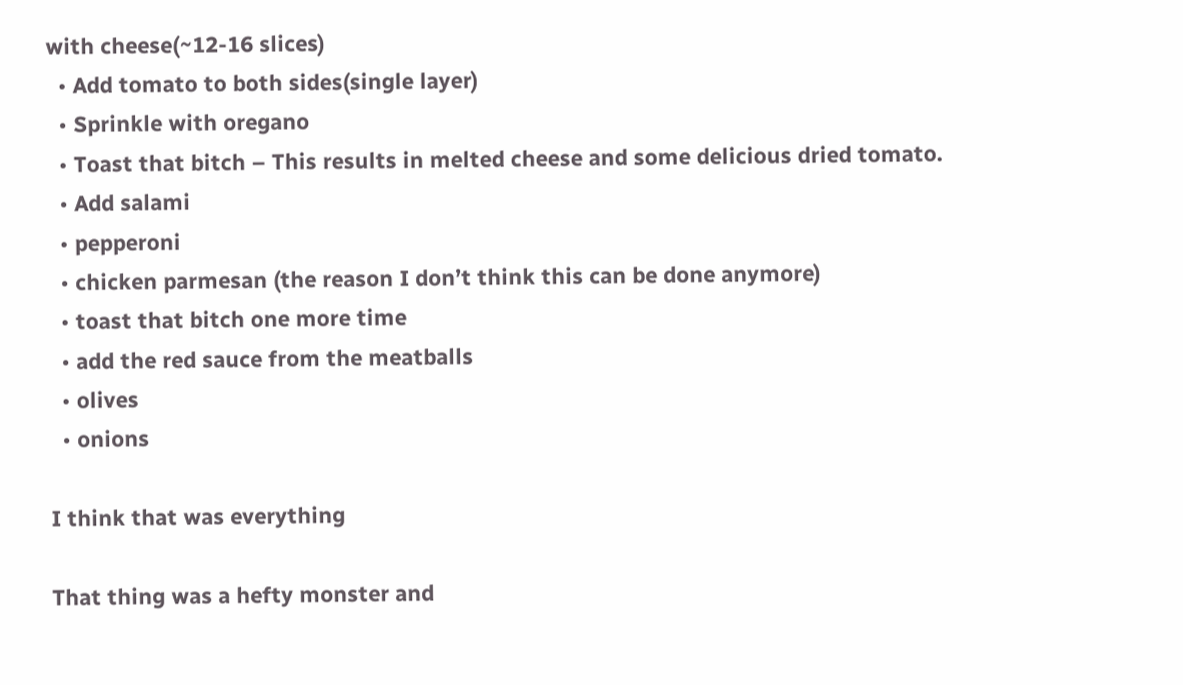with cheese(~12-16 slices)
  • Add tomato to both sides(single layer)
  • Sprinkle with oregano
  • Toast that bitch – This results in melted cheese and some delicious dried tomato.
  • Add salami
  • pepperoni
  • chicken parmesan (the reason I don’t think this can be done anymore)
  • toast that bitch one more time
  • add the red sauce from the meatballs
  • olives
  • onions

I think that was everything

That thing was a hefty monster and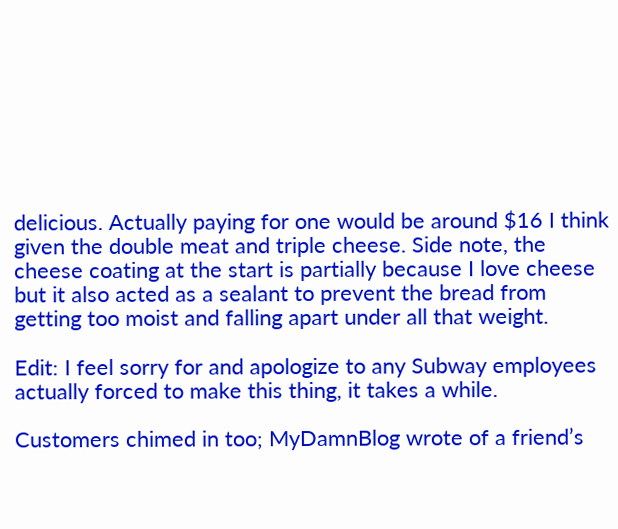delicious. Actually paying for one would be around $16 I think given the double meat and triple cheese. Side note, the cheese coating at the start is partially because I love cheese but it also acted as a sealant to prevent the bread from getting too moist and falling apart under all that weight.

Edit: I feel sorry for and apologize to any Subway employees actually forced to make this thing, it takes a while.

Customers chimed in too; MyDamnBlog wrote of a friend’s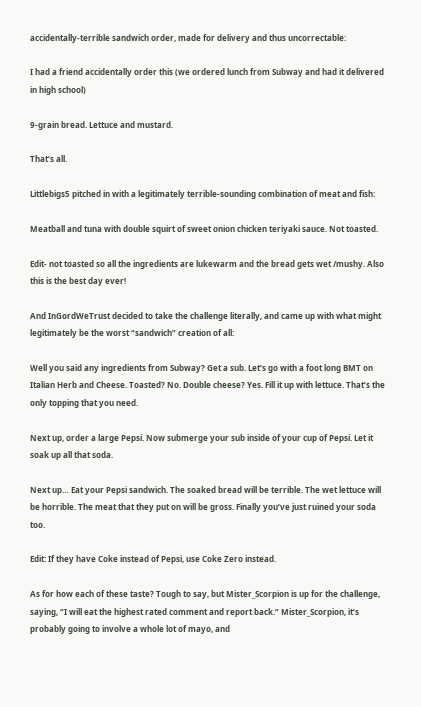accidentally-terrible sandwich order, made for delivery and thus uncorrectable:

I had a friend accidentally order this (we ordered lunch from Subway and had it delivered in high school)

9-grain bread. Lettuce and mustard.

That’s all.

Littlebigs5 pitched in with a legitimately terrible-sounding combination of meat and fish:

Meatball and tuna with double squirt of sweet onion chicken teriyaki sauce. Not toasted.

Edit- not toasted so all the ingredients are lukewarm and the bread gets wet /mushy. Also this is the best day ever!

And InGordWeTrust decided to take the challenge literally, and came up with what might legitimately be the worst “sandwich” creation of all:

Well you said any ingredients from Subway? Get a sub. Let’s go with a foot long BMT on Italian Herb and Cheese. Toasted? No. Double cheese? Yes. Fill it up with lettuce. That’s the only topping that you need.

Next up, order a large Pepsi. Now submerge your sub inside of your cup of Pepsi. Let it soak up all that soda.

Next up… Eat your Pepsi sandwich. The soaked bread will be terrible. The wet lettuce will be horrible. The meat that they put on will be gross. Finally you’ve just ruined your soda too.

Edit: If they have Coke instead of Pepsi, use Coke Zero instead.

As for how each of these taste? Tough to say, but Mister_Scorpion is up for the challenge, saying, “I will eat the highest rated comment and report back.” Mister_Scorpion, it’s probably going to involve a whole lot of mayo, and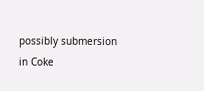possibly submersion in Coke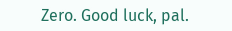Zero. Good luck, pal.